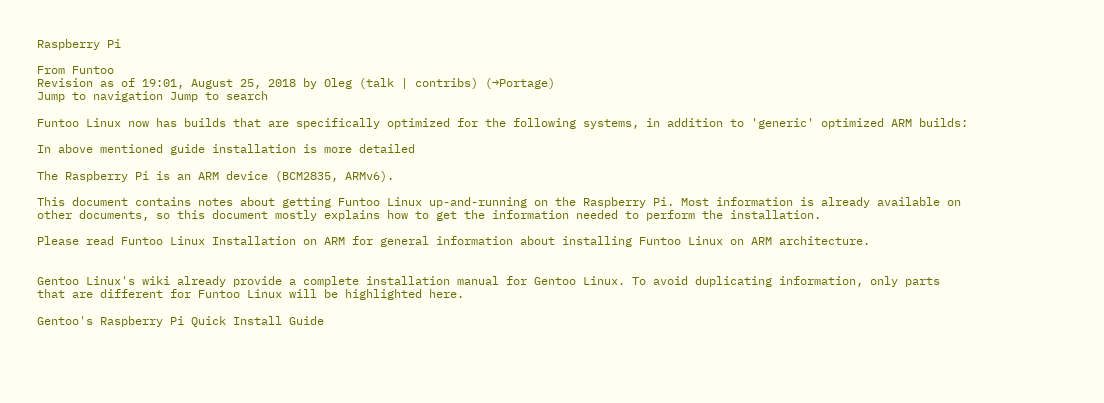Raspberry Pi

From Funtoo
Revision as of 19:01, August 25, 2018 by Oleg (talk | contribs) (→Portage)
Jump to navigation Jump to search

Funtoo Linux now has builds that are specifically optimized for the following systems, in addition to 'generic' optimized ARM builds:

In above mentioned guide installation is more detailed

The Raspberry Pi is an ARM device (BCM2835, ARMv6).

This document contains notes about getting Funtoo Linux up-and-running on the Raspberry Pi. Most information is already available on other documents, so this document mostly explains how to get the information needed to perform the installation.

Please read Funtoo Linux Installation on ARM for general information about installing Funtoo Linux on ARM architecture.


Gentoo Linux's wiki already provide a complete installation manual for Gentoo Linux. To avoid duplicating information, only parts that are different for Funtoo Linux will be highlighted here.

Gentoo's Raspberry Pi Quick Install Guide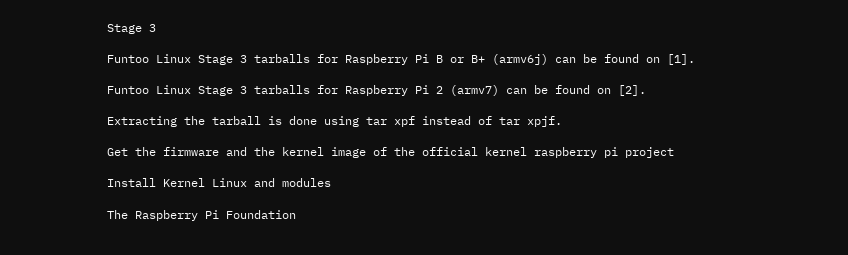Stage 3

Funtoo Linux Stage 3 tarballs for Raspberry Pi B or B+ (armv6j) can be found on [1].

Funtoo Linux Stage 3 tarballs for Raspberry Pi 2 (armv7) can be found on [2].

Extracting the tarball is done using tar xpf instead of tar xpjf.

Get the firmware and the kernel image of the official kernel raspberry pi project

Install Kernel Linux and modules

The Raspberry Pi Foundation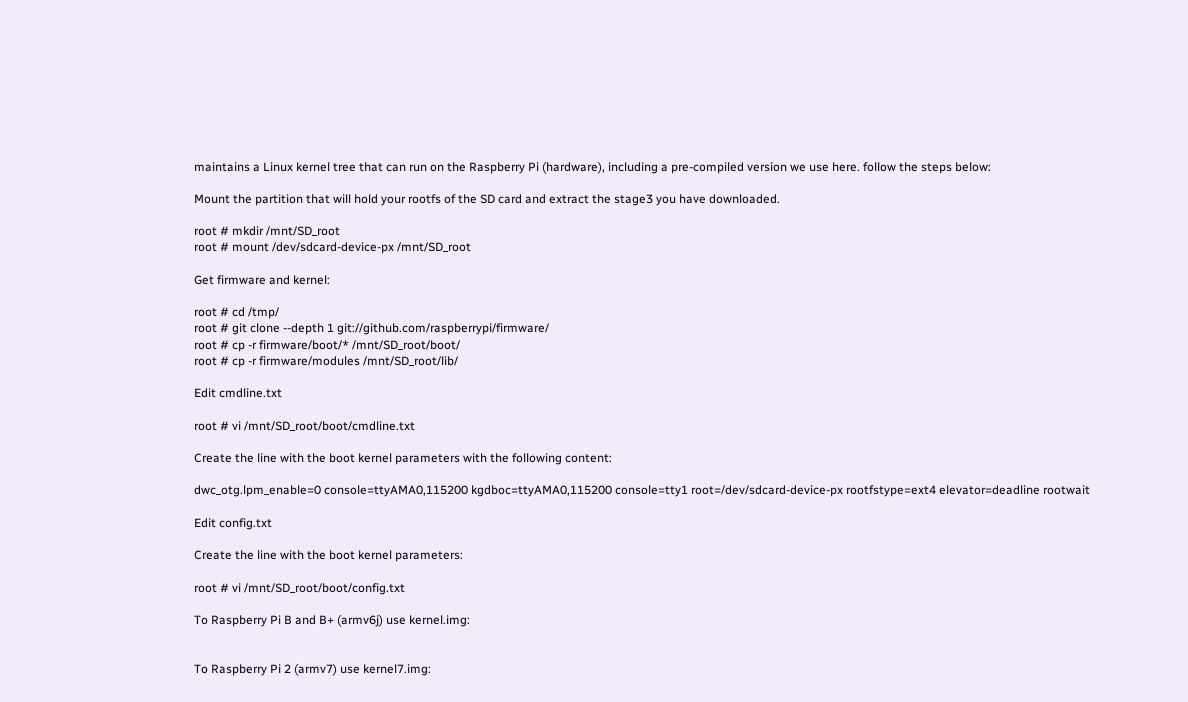maintains a Linux kernel tree that can run on the Raspberry Pi (hardware), including a pre-compiled version we use here. follow the steps below:

Mount the partition that will hold your rootfs of the SD card and extract the stage3 you have downloaded.

root # mkdir /mnt/SD_root
root # mount /dev/sdcard-device-px /mnt/SD_root

Get firmware and kernel:

root # cd /tmp/
root # git clone --depth 1 git://github.com/raspberrypi/firmware/
root # cp -r firmware/boot/* /mnt/SD_root/boot/
root # cp -r firmware/modules /mnt/SD_root/lib/

Edit cmdline.txt

root # vi /mnt/SD_root/boot/cmdline.txt

Create the line with the boot kernel parameters with the following content:

dwc_otg.lpm_enable=0 console=ttyAMA0,115200 kgdboc=ttyAMA0,115200 console=tty1 root=/dev/sdcard-device-px rootfstype=ext4 elevator=deadline rootwait

Edit config.txt

Create the line with the boot kernel parameters:

root # vi /mnt/SD_root/boot/config.txt

To Raspberry Pi B and B+ (armv6j) use kernel.img:


To Raspberry Pi 2 (armv7) use kernel7.img: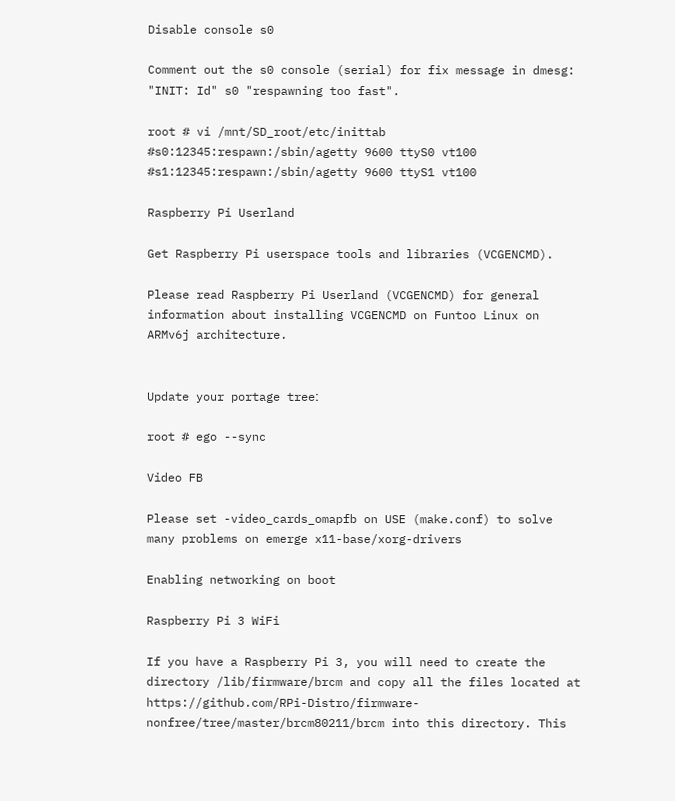Disable console s0

Comment out the s0 console (serial) for fix message in dmesg: "INIT: Id" s0 "respawning too fast".

root # vi /mnt/SD_root/etc/inittab
#s0:12345:respawn:/sbin/agetty 9600 ttyS0 vt100
#s1:12345:respawn:/sbin/agetty 9600 ttyS1 vt100

Raspberry Pi Userland

Get Raspberry Pi userspace tools and libraries (VCGENCMD).

Please read Raspberry Pi Userland (VCGENCMD) for general information about installing VCGENCMD on Funtoo Linux on ARMv6j architecture.


Update your portage treeː

root # ego --sync

Video FB

Please set -video_cards_omapfb on USE (make.conf) to solve many problems on emerge x11-base/xorg-drivers

Enabling networking on boot

Raspberry Pi 3 WiFi

If you have a Raspberry Pi 3, you will need to create the directory /lib/firmware/brcm and copy all the files located at https://github.com/RPi-Distro/firmware-nonfree/tree/master/brcm80211/brcm into this directory. This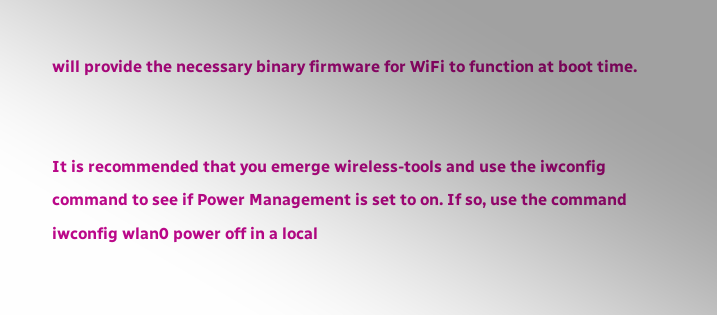will provide the necessary binary firmware for WiFi to function at boot time.


It is recommended that you emerge wireless-tools and use the iwconfig command to see if Power Management is set to on. If so, use the command iwconfig wlan0 power off in a local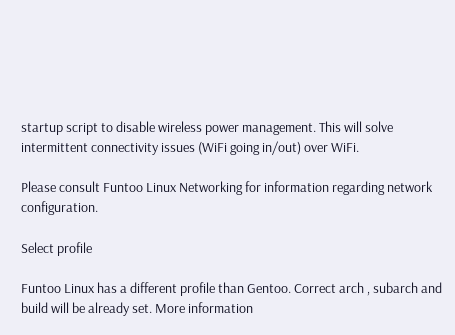startup script to disable wireless power management. This will solve intermittent connectivity issues (WiFi going in/out) over WiFi.

Please consult Funtoo Linux Networking for information regarding network configuration.

Select profile

Funtoo Linux has a different profile than Gentoo. Correct arch , subarch and build will be already set. More information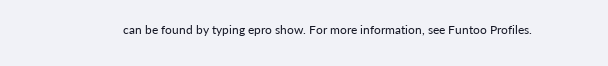can be found by typing epro show. For more information, see Funtoo Profiles.